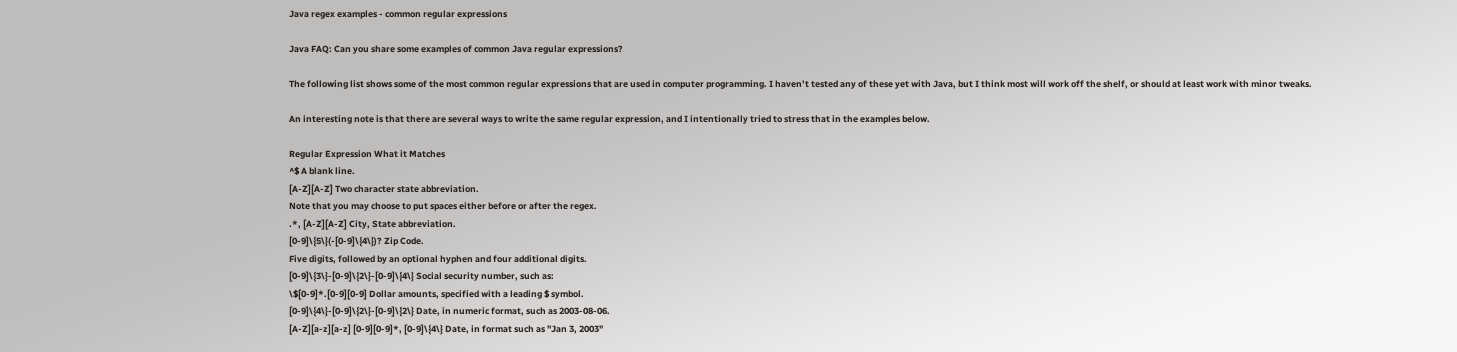Java regex examples - common regular expressions

Java FAQ: Can you share some examples of common Java regular expressions?

The following list shows some of the most common regular expressions that are used in computer programming. I haven’t tested any of these yet with Java, but I think most will work off the shelf, or should at least work with minor tweaks.

An interesting note is that there are several ways to write the same regular expression, and I intentionally tried to stress that in the examples below.

Regular Expression What it Matches
^$ A blank line.
[A-Z][A-Z] Two character state abbreviation.
Note that you may choose to put spaces either before or after the regex.
.*, [A-Z][A-Z] City, State abbreviation.
[0-9]\{5\}(-[0-9]\{4\})? Zip Code.
Five digits, followed by an optional hyphen and four additional digits.
[0-9]\{3\}-[0-9]\{2\}-[0-9]\{4\} Social security number, such as:
\$[0-9]*.[0-9][0-9] Dollar amounts, specified with a leading $ symbol.
[0-9]\{4\}-[0-9]\{2\}-[0-9]\{2\} Date, in numeric format, such as 2003-08-06.
[A-Z][a-z][a-z] [0-9][0-9]*, [0-9]\{4\} Date, in format such as "Jan 3, 2003"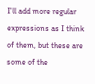I'll add more regular expressions as I think of them, but these are some of the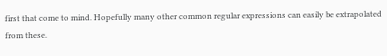first that come to mind. Hopefully many other common regular expressions can easily be extrapolated from these.